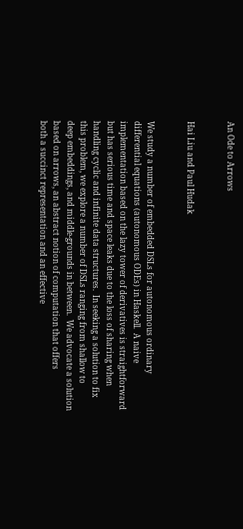An Ode to Arrows


Hai Liu and Paul Hudak


We study a number of embedded DSLs for autonomous ordinary
differential equations (autonomous ODEs) in Haskell.  A naive
implementation based on the lazy tower of derivatives is straightforward
but has serious time and space leaks due to the loss of sharing when
handling cyclic and infinite data structures.  In seeking a solution to fix
this problem, we explore a number of DSLs ranging from shallow to
deep embeddings, and middle-grounds in between.  We advocate a solution
based on arrows, an abstract notion of computation that offers
both a succinct representation and an effective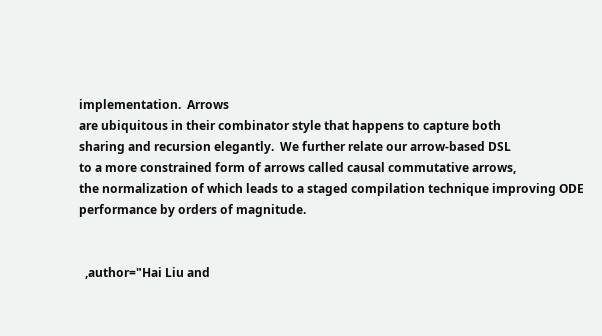implementation.  Arrows
are ubiquitous in their combinator style that happens to capture both
sharing and recursion elegantly.  We further relate our arrow-based DSL
to a more constrained form of arrows called causal commutative arrows,
the normalization of which leads to a staged compilation technique improving ODE performance by orders of magnitude.


  ,author="Hai Liu and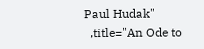Paul Hudak"
  ,title="An Ode to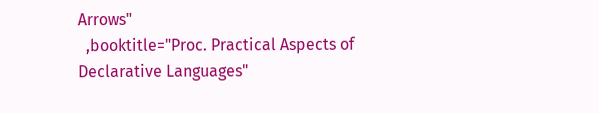Arrows"
  ,booktitle="Proc. Practical Aspects of Declarative Languages"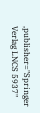,publisher="Springer Verlag LNCS 5937"